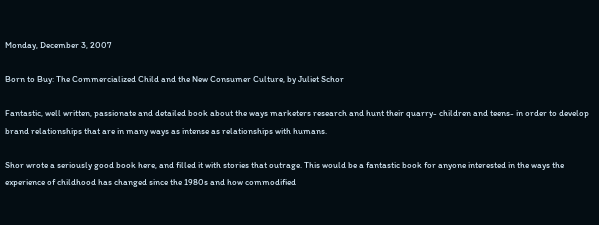Monday, December 3, 2007

Born to Buy: The Commercialized Child and the New Consumer Culture, by Juliet Schor

Fantastic, well written, passionate and detailed book about the ways marketers research and hunt their quarry- children and teens- in order to develop brand relationships that are in many ways as intense as relationships with humans.

Shor wrote a seriously good book here, and filled it with stories that outrage. This would be a fantastic book for anyone interested in the ways the experience of childhood has changed since the 1980s and how commodified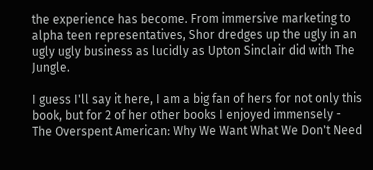the experience has become. From immersive marketing to alpha teen representatives, Shor dredges up the ugly in an ugly ugly business as lucidly as Upton Sinclair did with The Jungle.

I guess I'll say it here, I am a big fan of hers for not only this book, but for 2 of her other books I enjoyed immensely - The Overspent American: Why We Want What We Don't Need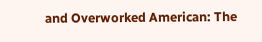and Overworked American: The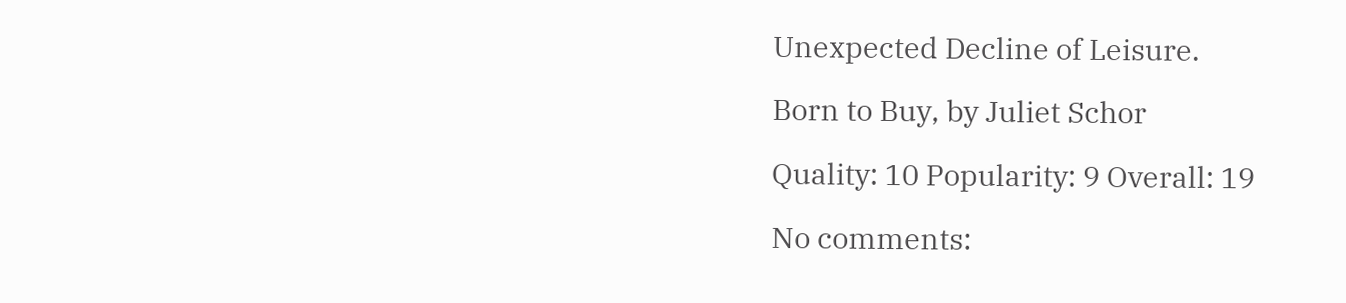Unexpected Decline of Leisure.

Born to Buy, by Juliet Schor

Quality: 10 Popularity: 9 Overall: 19

No comments: